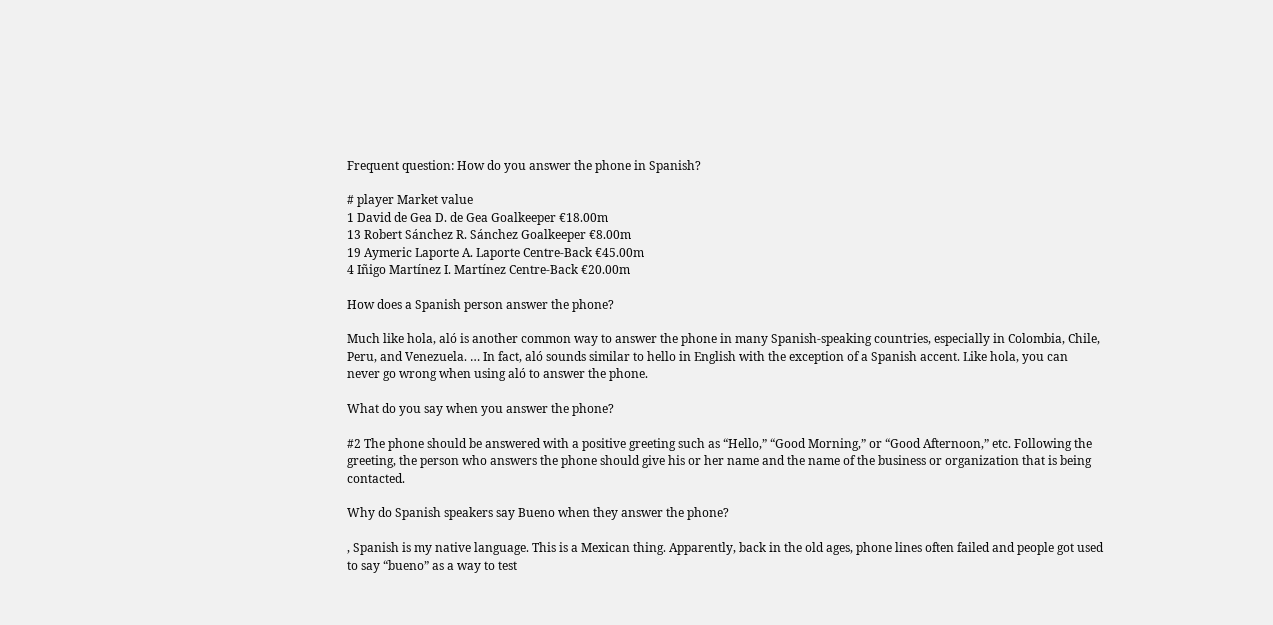Frequent question: How do you answer the phone in Spanish?

# player Market value
1 David de Gea D. de Gea Goalkeeper €18.00m
13 Robert Sánchez R. Sánchez Goalkeeper €8.00m
19 Aymeric Laporte A. Laporte Centre-Back €45.00m
4 Iñigo Martínez I. Martínez Centre-Back €20.00m

How does a Spanish person answer the phone?

Much like hola, aló is another common way to answer the phone in many Spanish-speaking countries, especially in Colombia, Chile, Peru, and Venezuela. … In fact, aló sounds similar to hello in English with the exception of a Spanish accent. Like hola, you can never go wrong when using aló to answer the phone.

What do you say when you answer the phone?

#2 The phone should be answered with a positive greeting such as “Hello,” “Good Morning,” or “Good Afternoon,” etc. Following the greeting, the person who answers the phone should give his or her name and the name of the business or organization that is being contacted.

Why do Spanish speakers say Bueno when they answer the phone?

, Spanish is my native language. This is a Mexican thing. Apparently, back in the old ages, phone lines often failed and people got used to say “bueno” as a way to test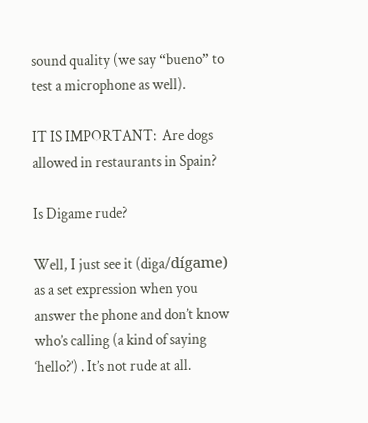sound quality (we say “bueno” to test a microphone as well).

IT IS IMPORTANT:  Are dogs allowed in restaurants in Spain?

Is Digame rude?

Well, I just see it (diga/dígame) as a set expression when you answer the phone and don’t know who’s calling (a kind of saying ‘hello?’) . It’s not rude at all.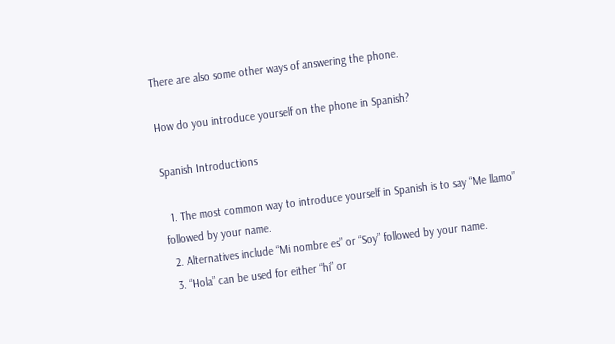There are also some other ways of answering the phone.

How do you introduce yourself on the phone in Spanish?

Spanish Introductions

  1. The most common way to introduce yourself in Spanish is to say “Me llamo” followed by your name.
  2. Alternatives include “Mi nombre es” or “Soy” followed by your name.
  3. “Hola” can be used for either “hi” or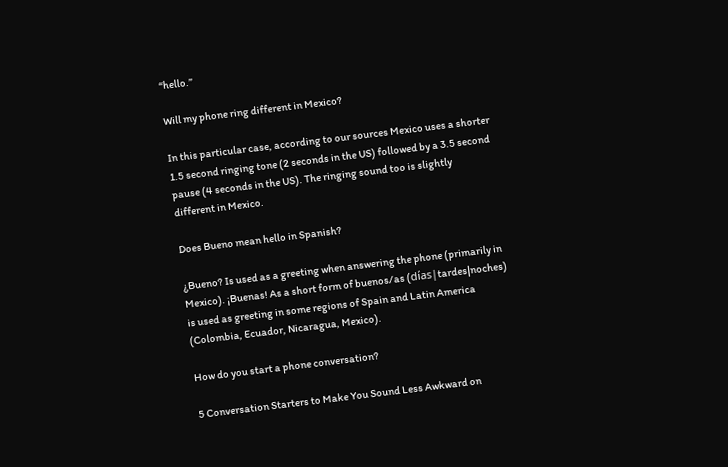“hello.”

Will my phone ring different in Mexico?

In this particular case, according to our sources Mexico uses a shorter 1.5 second ringing tone (2 seconds in the US) followed by a 3.5 second pause (4 seconds in the US). The ringing sound too is slightly different in Mexico.

Does Bueno mean hello in Spanish?

¿Bueno? Is used as a greeting when answering the phone (primarily in Mexico). ¡Buenas! As a short form of buenos/as (días|tardes|noches) is used as greeting in some regions of Spain and Latin America (Colombia, Ecuador, Nicaragua, Mexico).

How do you start a phone conversation?

5 Conversation Starters to Make You Sound Less Awkward on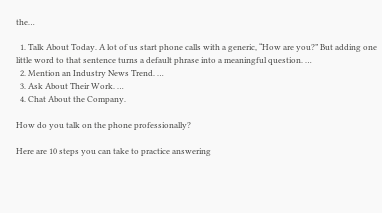the…

  1. Talk About Today. A lot of us start phone calls with a generic, “How are you?” But adding one little word to that sentence turns a default phrase into a meaningful question. …
  2. Mention an Industry News Trend. …
  3. Ask About Their Work. …
  4. Chat About the Company.

How do you talk on the phone professionally?

Here are 10 steps you can take to practice answering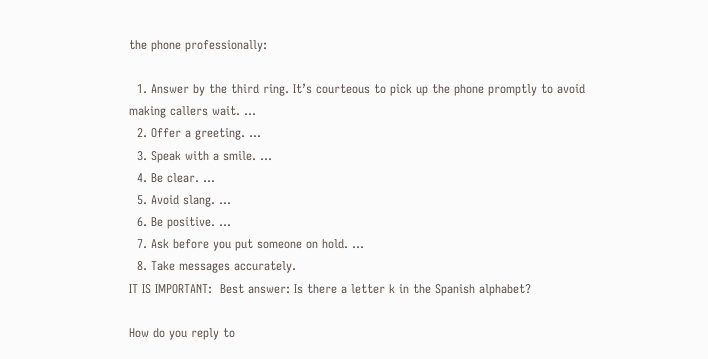the phone professionally:

  1. Answer by the third ring. It’s courteous to pick up the phone promptly to avoid making callers wait. …
  2. Offer a greeting. …
  3. Speak with a smile. …
  4. Be clear. …
  5. Avoid slang. …
  6. Be positive. …
  7. Ask before you put someone on hold. …
  8. Take messages accurately.
IT IS IMPORTANT:  Best answer: Is there a letter k in the Spanish alphabet?

How do you reply to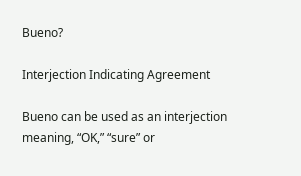Bueno?

Interjection Indicating Agreement

Bueno can be used as an interjection meaning, “OK,” “sure” or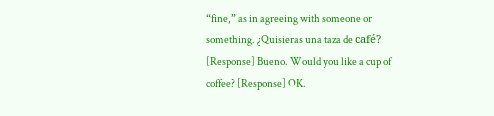“fine,” as in agreeing with someone or something. ¿Quisieras una taza de café? [Response] Bueno. Would you like a cup of coffee? [Response] OK.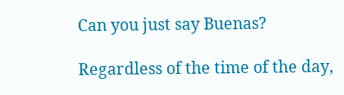Can you just say Buenas?

Regardless of the time of the day,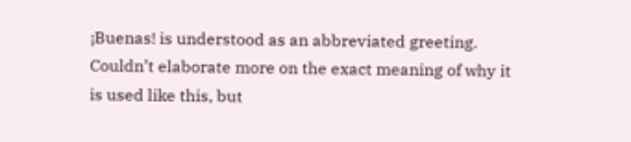¡Buenas! is understood as an abbreviated greeting. Couldn’t elaborate more on the exact meaning of why it is used like this, but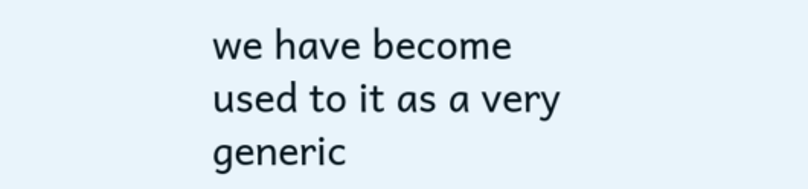we have become used to it as a very generic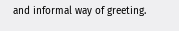and informal way of greeting.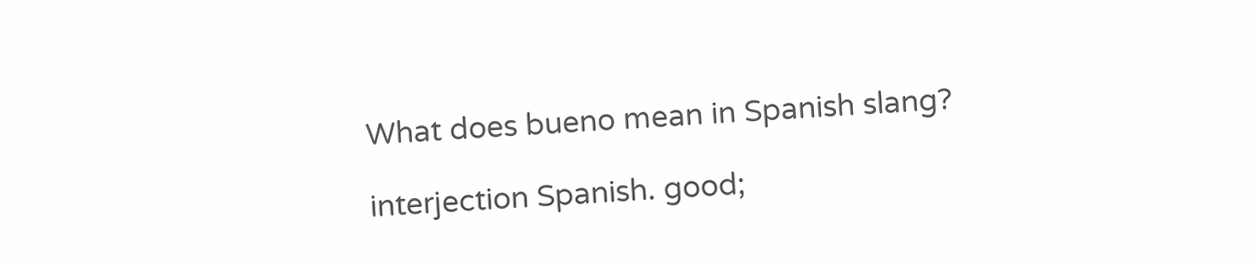What does bueno mean in Spanish slang?

interjection Spanish. good;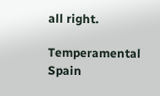all right.

Temperamental Spain